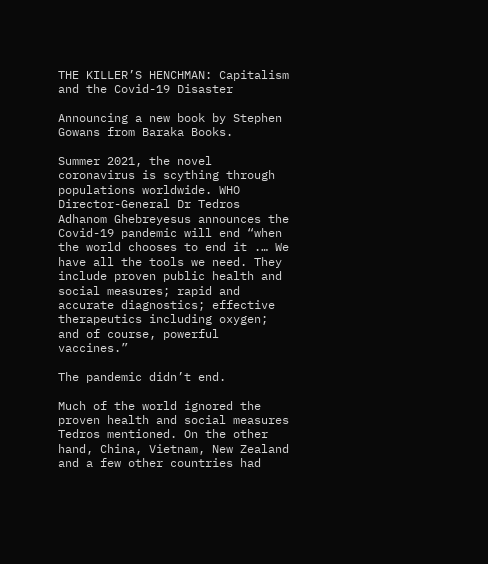THE KILLER’S HENCHMAN: Capitalism and the Covid-19 Disaster

Announcing a new book by Stephen Gowans from Baraka Books.

Summer 2021, the novel coronavirus is scything through populations worldwide. WHO Director-General Dr Tedros Adhanom Ghebreyesus announces the Covid-19 pandemic will end “when the world chooses to end it .… We have all the tools we need. They include proven public health and social measures; rapid and accurate diagnostics; effective therapeutics including oxygen; and of course, powerful vaccines.”

The pandemic didn’t end.

Much of the world ignored the proven health and social measures Tedros mentioned. On the other hand, China, Vietnam, New Zealand and a few other countries had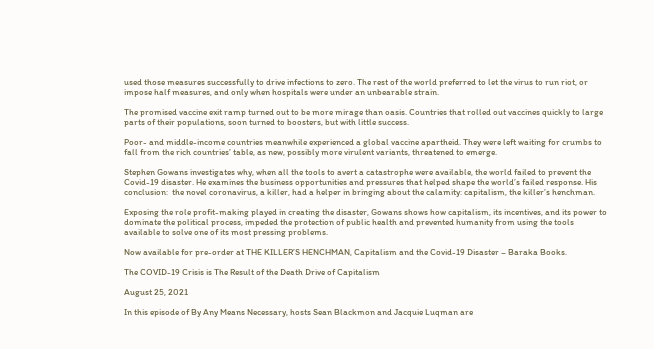used those measures successfully to drive infections to zero. The rest of the world preferred to let the virus to run riot, or impose half measures, and only when hospitals were under an unbearable strain.

The promised vaccine exit ramp turned out to be more mirage than oasis. Countries that rolled out vaccines quickly to large parts of their populations, soon turned to boosters, but with little success.

Poor- and middle-income countries meanwhile experienced a global vaccine apartheid. They were left waiting for crumbs to fall from the rich countries’ table, as new, possibly more virulent variants, threatened to emerge.

Stephen Gowans investigates why, when all the tools to avert a catastrophe were available, the world failed to prevent the Covid-19 disaster. He examines the business opportunities and pressures that helped shape the world’s failed response. His conclusion:  the novel coronavirus, a killer, had a helper in bringing about the calamity: capitalism, the killer’s henchman.

Exposing the role profit-making played in creating the disaster, Gowans shows how capitalism, its incentives, and its power to dominate the political process, impeded the protection of public health and prevented humanity from using the tools available to solve one of its most pressing problems.

Now available for pre-order at THE KILLER’S HENCHMAN, Capitalism and the Covid-19 Disaster – Baraka Books.

The COVID-19 Crisis is The Result of the Death Drive of Capitalism

August 25, 2021

In this episode of By Any Means Necessary, hosts Sean Blackmon and Jacquie Luqman are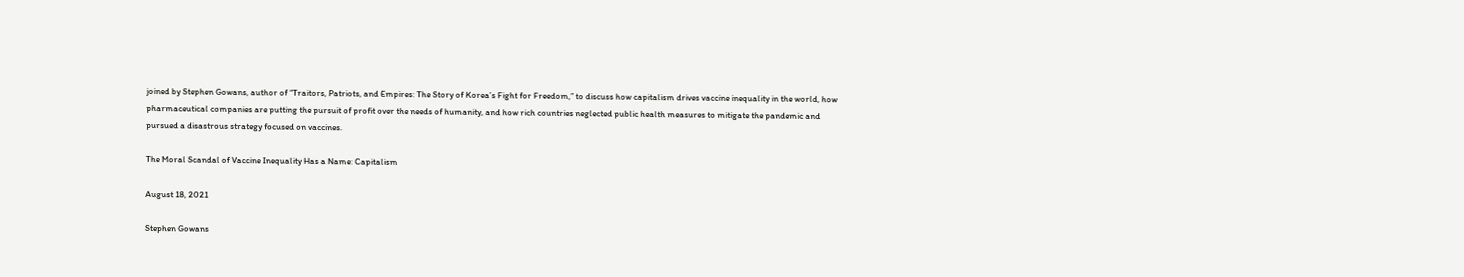joined by Stephen Gowans, author of “Traitors, Patriots, and Empires: The Story of Korea’s Fight for Freedom,” to discuss how capitalism drives vaccine inequality in the world, how pharmaceutical companies are putting the pursuit of profit over the needs of humanity, and how rich countries neglected public health measures to mitigate the pandemic and pursued a disastrous strategy focused on vaccines.

The Moral Scandal of Vaccine Inequality Has a Name: Capitalism

August 18, 2021

Stephen Gowans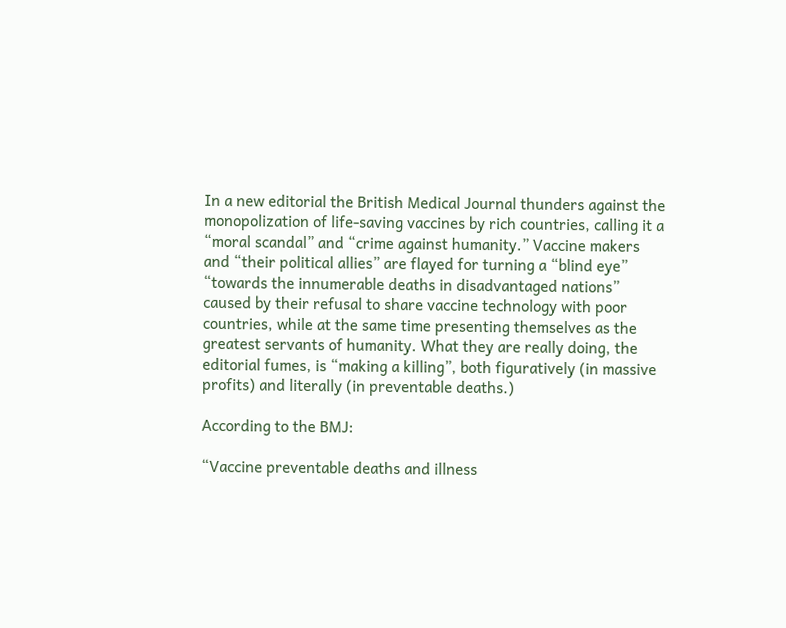In a new editorial the British Medical Journal thunders against the monopolization of life-saving vaccines by rich countries, calling it a “moral scandal” and “crime against humanity.” Vaccine makers and “their political allies” are flayed for turning a “blind eye” “towards the innumerable deaths in disadvantaged nations” caused by their refusal to share vaccine technology with poor countries, while at the same time presenting themselves as the greatest servants of humanity. What they are really doing, the editorial fumes, is “making a killing”, both figuratively (in massive profits) and literally (in preventable deaths.)

According to the BMJ:

“Vaccine preventable deaths and illness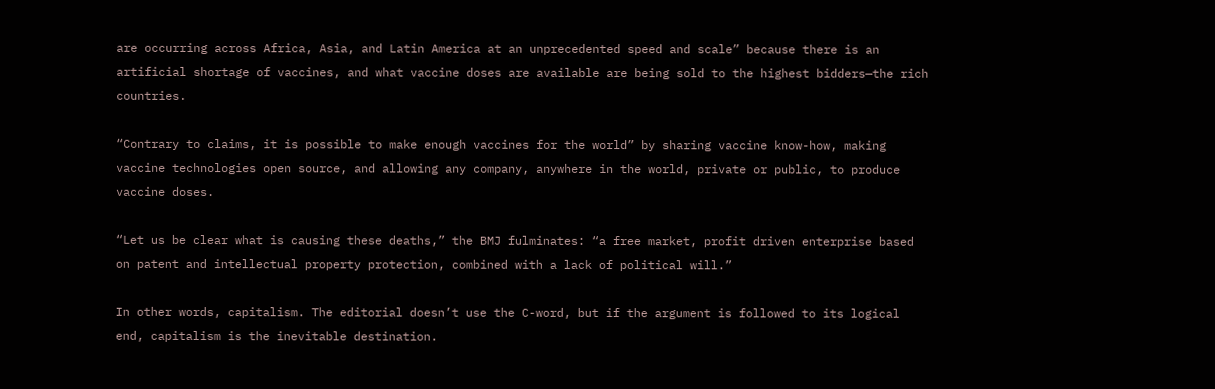are occurring across Africa, Asia, and Latin America at an unprecedented speed and scale” because there is an artificial shortage of vaccines, and what vaccine doses are available are being sold to the highest bidders—the rich countries.

“Contrary to claims, it is possible to make enough vaccines for the world” by sharing vaccine know-how, making vaccine technologies open source, and allowing any company, anywhere in the world, private or public, to produce vaccine doses.

“Let us be clear what is causing these deaths,” the BMJ fulminates: “a free market, profit driven enterprise based on patent and intellectual property protection, combined with a lack of political will.”

In other words, capitalism. The editorial doesn’t use the C-word, but if the argument is followed to its logical end, capitalism is the inevitable destination.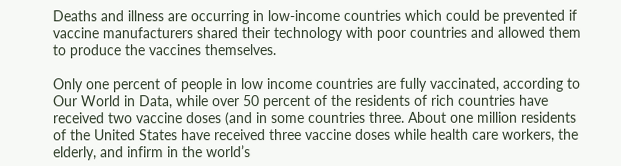Deaths and illness are occurring in low-income countries which could be prevented if vaccine manufacturers shared their technology with poor countries and allowed them to produce the vaccines themselves.

Only one percent of people in low income countries are fully vaccinated, according to Our World in Data, while over 50 percent of the residents of rich countries have received two vaccine doses (and in some countries three. About one million residents of the United States have received three vaccine doses while health care workers, the elderly, and infirm in the world’s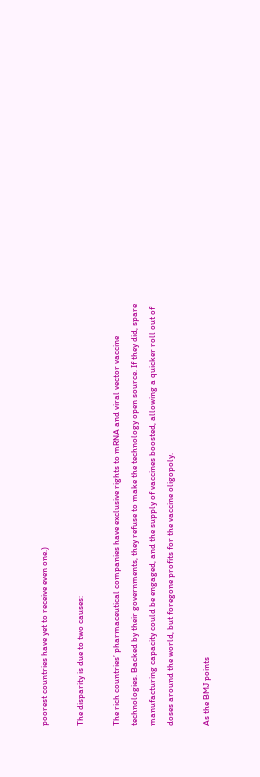poorest countries have yet to receive even one.)

The disparity is due to two causes:

The rich countries’ pharmaceutical companies have exclusive rights to mRNA and viral vector vaccine technologies. Backed by their governments, they refuse to make the technology open source. If they did, spare manufacturing capacity could be engaged, and the supply of vaccines boosted, allowing a quicker roll out of doses around the world, but foregone profits for the vaccine oligopoly.

As the BMJ points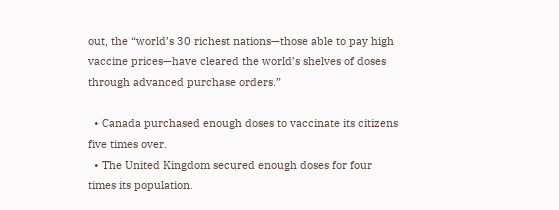out, the “world’s 30 richest nations—those able to pay high vaccine prices—have cleared the world’s shelves of doses through advanced purchase orders.”

  • Canada purchased enough doses to vaccinate its citizens five times over.
  • The United Kingdom secured enough doses for four times its population.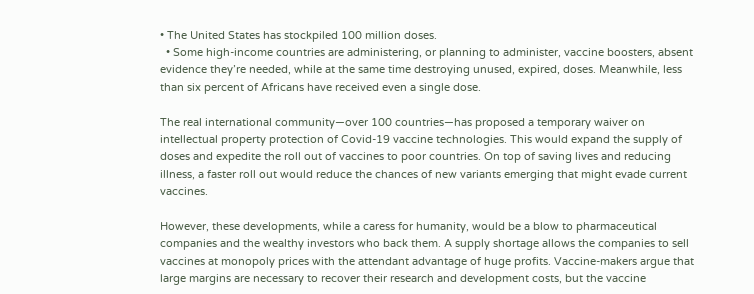• The United States has stockpiled 100 million doses.
  • Some high-income countries are administering, or planning to administer, vaccine boosters, absent evidence they’re needed, while at the same time destroying unused, expired, doses. Meanwhile, less than six percent of Africans have received even a single dose.

The real international community—over 100 countries—has proposed a temporary waiver on intellectual property protection of Covid-19 vaccine technologies. This would expand the supply of doses and expedite the roll out of vaccines to poor countries. On top of saving lives and reducing illness, a faster roll out would reduce the chances of new variants emerging that might evade current vaccines.

However, these developments, while a caress for humanity, would be a blow to pharmaceutical companies and the wealthy investors who back them. A supply shortage allows the companies to sell vaccines at monopoly prices with the attendant advantage of huge profits. Vaccine-makers argue that large margins are necessary to recover their research and development costs, but the vaccine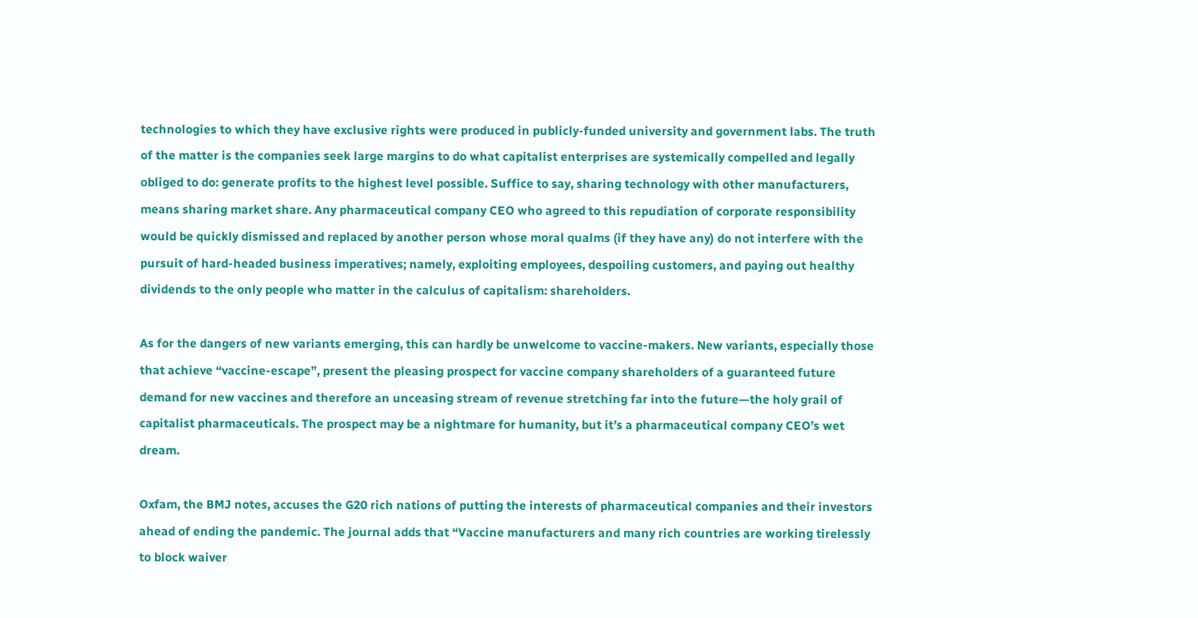technologies to which they have exclusive rights were produced in publicly-funded university and government labs. The truth of the matter is the companies seek large margins to do what capitalist enterprises are systemically compelled and legally obliged to do: generate profits to the highest level possible. Suffice to say, sharing technology with other manufacturers, means sharing market share. Any pharmaceutical company CEO who agreed to this repudiation of corporate responsibility would be quickly dismissed and replaced by another person whose moral qualms (if they have any) do not interfere with the pursuit of hard-headed business imperatives; namely, exploiting employees, despoiling customers, and paying out healthy dividends to the only people who matter in the calculus of capitalism: shareholders.

As for the dangers of new variants emerging, this can hardly be unwelcome to vaccine-makers. New variants, especially those that achieve “vaccine-escape”, present the pleasing prospect for vaccine company shareholders of a guaranteed future demand for new vaccines and therefore an unceasing stream of revenue stretching far into the future—the holy grail of capitalist pharmaceuticals. The prospect may be a nightmare for humanity, but it’s a pharmaceutical company CEO’s wet dream.

Oxfam, the BMJ notes, accuses the G20 rich nations of putting the interests of pharmaceutical companies and their investors ahead of ending the pandemic. The journal adds that “Vaccine manufacturers and many rich countries are working tirelessly to block waiver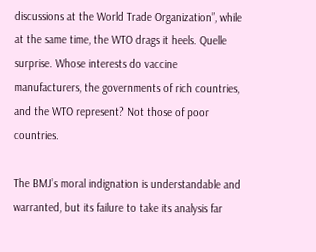discussions at the World Trade Organization”, while at the same time, the WTO drags it heels. Quelle surprise. Whose interests do vaccine manufacturers, the governments of rich countries, and the WTO represent? Not those of poor countries.

The BMJ’s moral indignation is understandable and warranted, but its failure to take its analysis far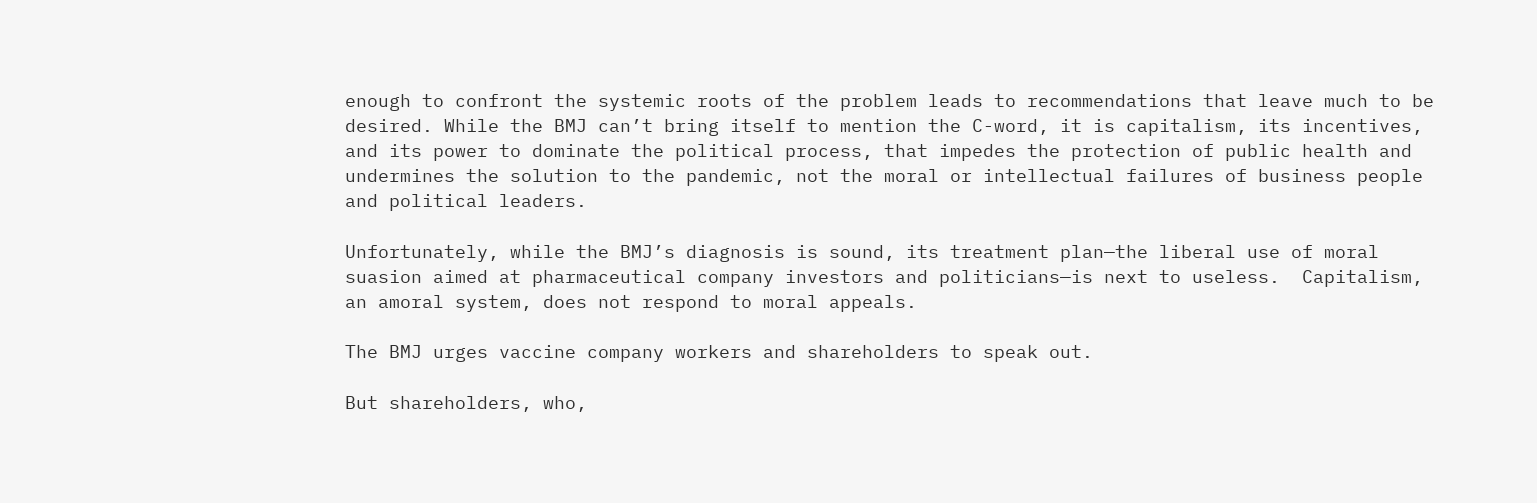enough to confront the systemic roots of the problem leads to recommendations that leave much to be desired. While the BMJ can’t bring itself to mention the C-word, it is capitalism, its incentives, and its power to dominate the political process, that impedes the protection of public health and undermines the solution to the pandemic, not the moral or intellectual failures of business people and political leaders.

Unfortunately, while the BMJ’s diagnosis is sound, its treatment plan—the liberal use of moral suasion aimed at pharmaceutical company investors and politicians—is next to useless.  Capitalism, an amoral system, does not respond to moral appeals.

The BMJ urges vaccine company workers and shareholders to speak out.

But shareholders, who,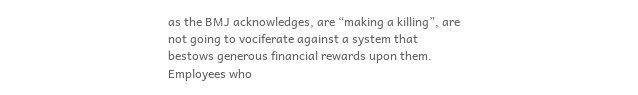as the BMJ acknowledges, are “making a killing”, are not going to vociferate against a system that bestows generous financial rewards upon them. Employees who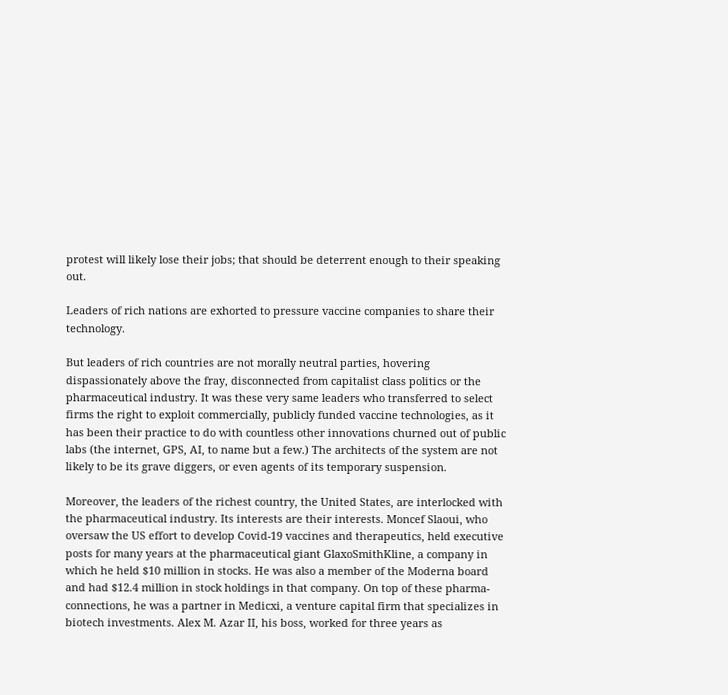protest will likely lose their jobs; that should be deterrent enough to their speaking out.

Leaders of rich nations are exhorted to pressure vaccine companies to share their technology.

But leaders of rich countries are not morally neutral parties, hovering dispassionately above the fray, disconnected from capitalist class politics or the pharmaceutical industry. It was these very same leaders who transferred to select firms the right to exploit commercially, publicly funded vaccine technologies, as it has been their practice to do with countless other innovations churned out of public labs (the internet, GPS, AI, to name but a few.) The architects of the system are not likely to be its grave diggers, or even agents of its temporary suspension.

Moreover, the leaders of the richest country, the United States, are interlocked with the pharmaceutical industry. Its interests are their interests. Moncef Slaoui, who oversaw the US effort to develop Covid-19 vaccines and therapeutics, held executive posts for many years at the pharmaceutical giant GlaxoSmithKline, a company in which he held $10 million in stocks. He was also a member of the Moderna board and had $12.4 million in stock holdings in that company. On top of these pharma-connections, he was a partner in Medicxi, a venture capital firm that specializes in biotech investments. Alex M. Azar II, his boss, worked for three years as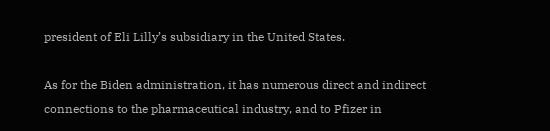president of Eli Lilly’s subsidiary in the United States.

As for the Biden administration, it has numerous direct and indirect connections to the pharmaceutical industry, and to Pfizer in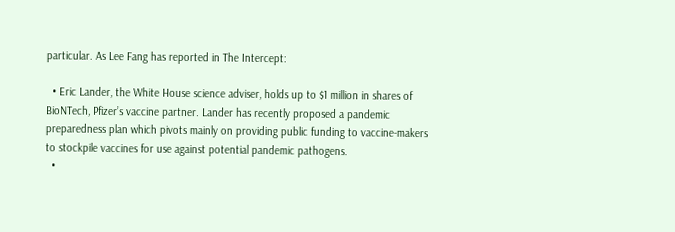particular. As Lee Fang has reported in The Intercept:

  • Eric Lander, the White House science adviser, holds up to $1 million in shares of BioNTech, Pfizer’s vaccine partner. Lander has recently proposed a pandemic preparedness plan which pivots mainly on providing public funding to vaccine-makers to stockpile vaccines for use against potential pandemic pathogens.
  •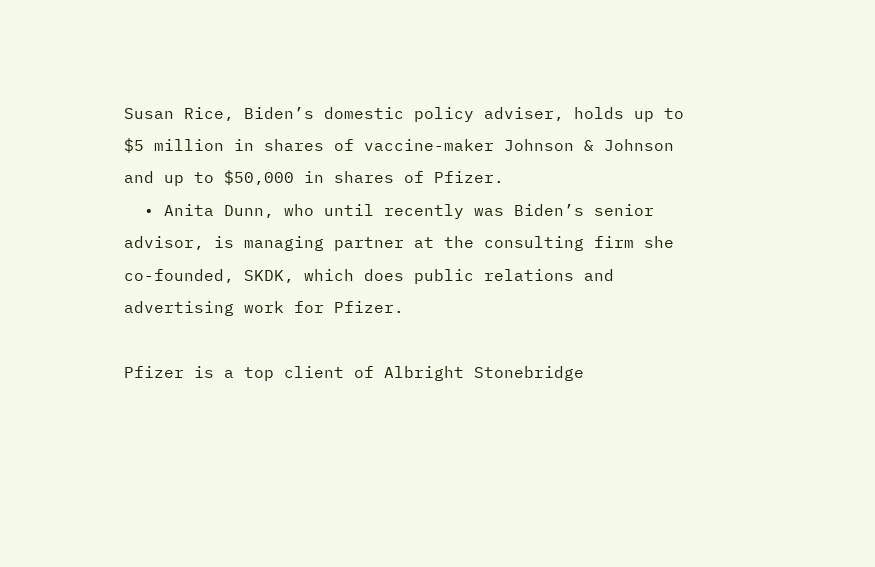Susan Rice, Biden’s domestic policy adviser, holds up to $5 million in shares of vaccine-maker Johnson & Johnson and up to $50,000 in shares of Pfizer.
  • Anita Dunn, who until recently was Biden’s senior advisor, is managing partner at the consulting firm she co-founded, SKDK, which does public relations and advertising work for Pfizer.

Pfizer is a top client of Albright Stonebridge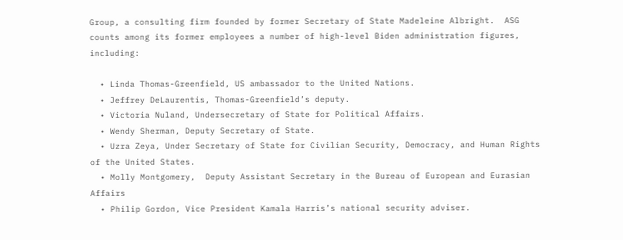Group, a consulting firm founded by former Secretary of State Madeleine Albright.  ASG counts among its former employees a number of high-level Biden administration figures, including:

  • Linda Thomas-Greenfield, US ambassador to the United Nations.
  • Jeffrey DeLaurentis, Thomas-Greenfield’s deputy.
  • Victoria Nuland, Undersecretary of State for Political Affairs.
  • Wendy Sherman, Deputy Secretary of State.
  • Uzra Zeya, Under Secretary of State for Civilian Security, Democracy, and Human Rights of the United States.
  • Molly Montgomery,  Deputy Assistant Secretary in the Bureau of European and Eurasian Affairs
  • Philip Gordon, Vice President Kamala Harris’s national security adviser.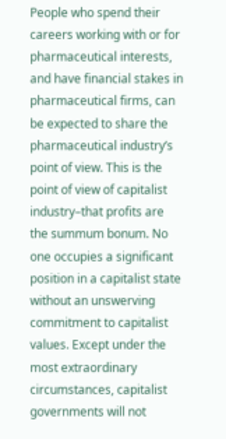People who spend their careers working with or for pharmaceutical interests, and have financial stakes in pharmaceutical firms, can be expected to share the pharmaceutical industry’s point of view. This is the point of view of capitalist industry–that profits are the summum bonum. No one occupies a significant position in a capitalist state without an unswerving commitment to capitalist values. Except under the most extraordinary circumstances, capitalist governments will not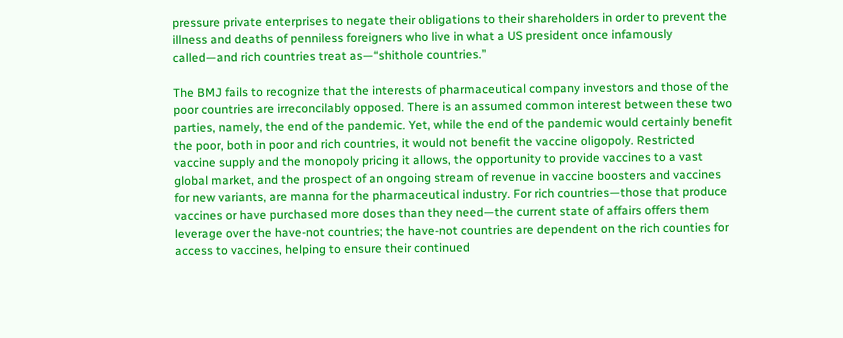pressure private enterprises to negate their obligations to their shareholders in order to prevent the illness and deaths of penniless foreigners who live in what a US president once infamously called—and rich countries treat as—“shithole countries.”

The BMJ fails to recognize that the interests of pharmaceutical company investors and those of the poor countries are irreconcilably opposed. There is an assumed common interest between these two parties, namely, the end of the pandemic. Yet, while the end of the pandemic would certainly benefit the poor, both in poor and rich countries, it would not benefit the vaccine oligopoly. Restricted vaccine supply and the monopoly pricing it allows, the opportunity to provide vaccines to a vast global market, and the prospect of an ongoing stream of revenue in vaccine boosters and vaccines for new variants, are manna for the pharmaceutical industry. For rich countries—those that produce vaccines or have purchased more doses than they need—the current state of affairs offers them leverage over the have-not countries; the have-not countries are dependent on the rich counties for access to vaccines, helping to ensure their continued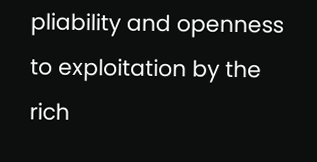pliability and openness to exploitation by the rich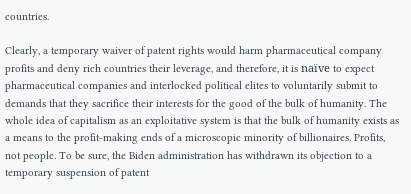countries.

Clearly, a temporary waiver of patent rights would harm pharmaceutical company profits and deny rich countries their leverage, and therefore, it is naïve to expect pharmaceutical companies and interlocked political elites to voluntarily submit to demands that they sacrifice their interests for the good of the bulk of humanity. The whole idea of capitalism as an exploitative system is that the bulk of humanity exists as a means to the profit-making ends of a microscopic minority of billionaires. Profits, not people. To be sure, the Biden administration has withdrawn its objection to a temporary suspension of patent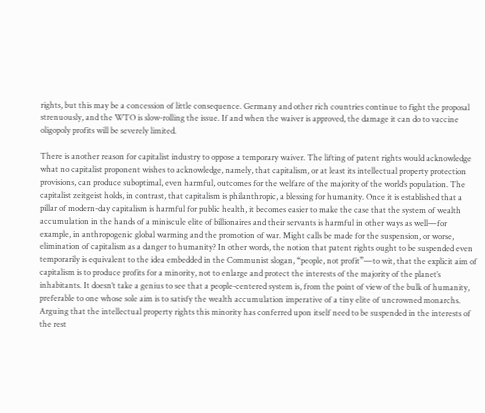rights, but this may be a concession of little consequence. Germany and other rich countries continue to fight the proposal strenuously, and the WTO is slow-rolling the issue. If and when the waiver is approved, the damage it can do to vaccine oligopoly profits will be severely limited.

There is another reason for capitalist industry to oppose a temporary waiver. The lifting of patent rights would acknowledge what no capitalist proponent wishes to acknowledge, namely, that capitalism, or at least its intellectual property protection provisions, can produce suboptimal, even harmful, outcomes for the welfare of the majority of the world’s population. The capitalist zeitgeist holds, in contrast, that capitalism is philanthropic, a blessing for humanity. Once it is established that a pillar of modern-day capitalism is harmful for public health, it becomes easier to make the case that the system of wealth accumulation in the hands of a miniscule elite of billionaires and their servants is harmful in other ways as well—for example, in anthropogenic global warming and the promotion of war. Might calls be made for the suspension, or worse, elimination of capitalism as a danger to humanity? In other words, the notion that patent rights ought to be suspended even temporarily is equivalent to the idea embedded in the Communist slogan, “people, not profit”—to wit, that the explicit aim of capitalism is to produce profits for a minority, not to enlarge and protect the interests of the majority of the planet’s inhabitants. It doesn’t take a genius to see that a people-centered system is, from the point of view of the bulk of humanity, preferable to one whose sole aim is to satisfy the wealth accumulation imperative of a tiny elite of uncrowned monarchs. Arguing that the intellectual property rights this minority has conferred upon itself need to be suspended in the interests of the rest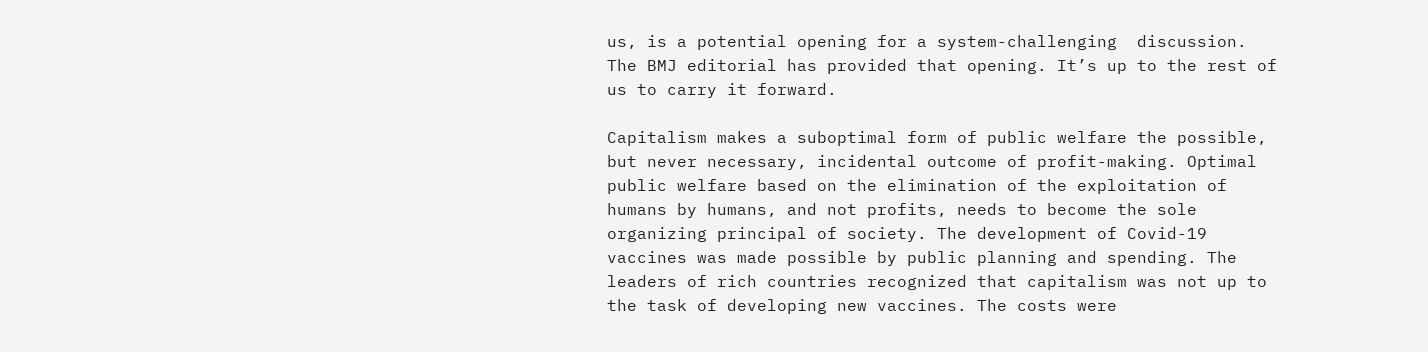us, is a potential opening for a system-challenging  discussion. The BMJ editorial has provided that opening. It’s up to the rest of us to carry it forward.

Capitalism makes a suboptimal form of public welfare the possible, but never necessary, incidental outcome of profit-making. Optimal public welfare based on the elimination of the exploitation of humans by humans, and not profits, needs to become the sole organizing principal of society. The development of Covid-19 vaccines was made possible by public planning and spending. The leaders of rich countries recognized that capitalism was not up to the task of developing new vaccines. The costs were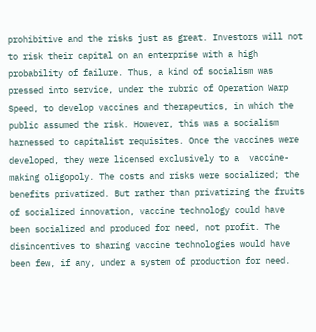prohibitive and the risks just as great. Investors will not to risk their capital on an enterprise with a high probability of failure. Thus, a kind of socialism was pressed into service, under the rubric of Operation Warp Speed, to develop vaccines and therapeutics, in which the public assumed the risk. However, this was a socialism harnessed to capitalist requisites. Once the vaccines were developed, they were licensed exclusively to a  vaccine-making oligopoly. The costs and risks were socialized; the benefits privatized. But rather than privatizing the fruits of socialized innovation, vaccine technology could have been socialized and produced for need, not profit. The disincentives to sharing vaccine technologies would have been few, if any, under a system of production for need.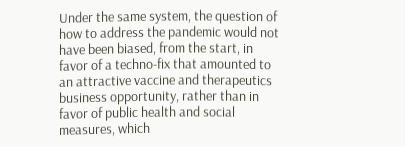Under the same system, the question of how to address the pandemic would not have been biased, from the start, in favor of a techno-fix that amounted to an attractive vaccine and therapeutics business opportunity, rather than in favor of public health and social measures, which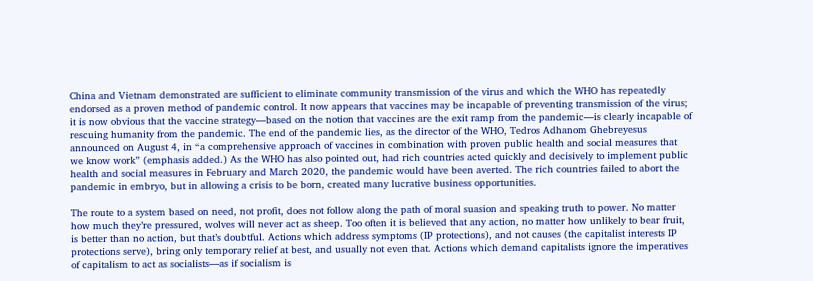China and Vietnam demonstrated are sufficient to eliminate community transmission of the virus and which the WHO has repeatedly endorsed as a proven method of pandemic control. It now appears that vaccines may be incapable of preventing transmission of the virus; it is now obvious that the vaccine strategy—based on the notion that vaccines are the exit ramp from the pandemic—is clearly incapable of rescuing humanity from the pandemic. The end of the pandemic lies, as the director of the WHO, Tedros Adhanom Ghebreyesus announced on August 4, in “a comprehensive approach of vaccines in combination with proven public health and social measures that we know work” (emphasis added.) As the WHO has also pointed out, had rich countries acted quickly and decisively to implement public health and social measures in February and March 2020, the pandemic would have been averted. The rich countries failed to abort the pandemic in embryo, but in allowing a crisis to be born, created many lucrative business opportunities.

The route to a system based on need, not profit, does not follow along the path of moral suasion and speaking truth to power. No matter how much they’re pressured, wolves will never act as sheep. Too often it is believed that any action, no matter how unlikely to bear fruit, is better than no action, but that’s doubtful. Actions which address symptoms (IP protections), and not causes (the capitalist interests IP protections serve), bring only temporary relief at best, and usually not even that. Actions which demand capitalists ignore the imperatives of capitalism to act as socialists—as if socialism is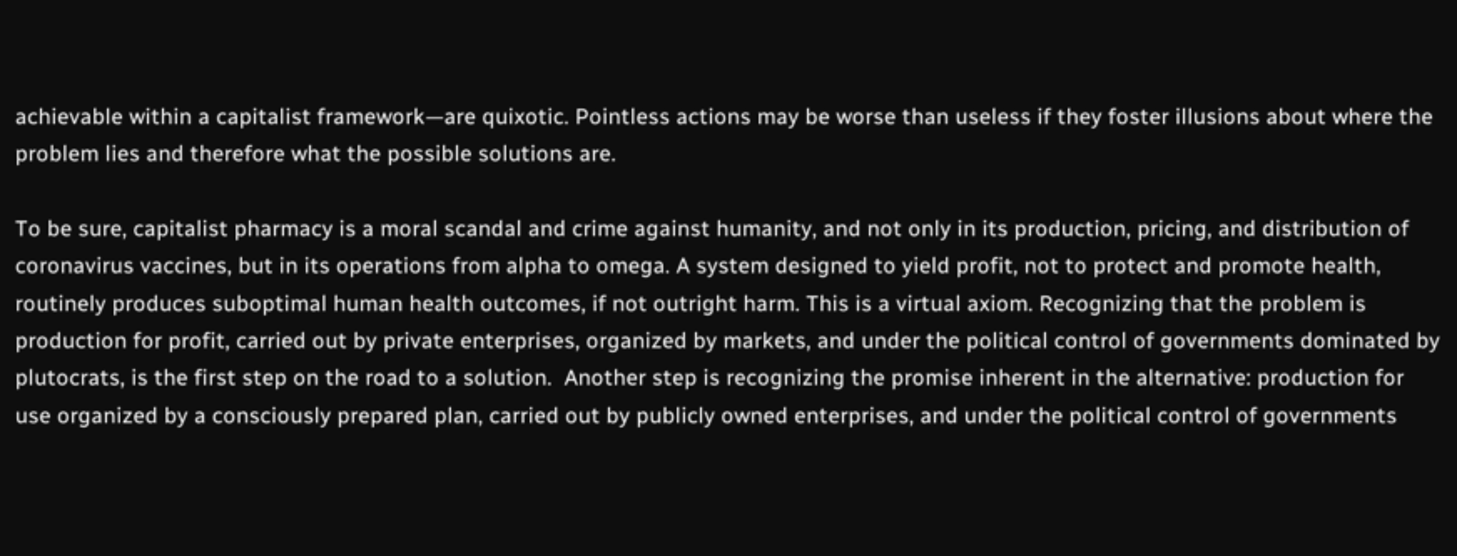achievable within a capitalist framework—are quixotic. Pointless actions may be worse than useless if they foster illusions about where the problem lies and therefore what the possible solutions are.

To be sure, capitalist pharmacy is a moral scandal and crime against humanity, and not only in its production, pricing, and distribution of coronavirus vaccines, but in its operations from alpha to omega. A system designed to yield profit, not to protect and promote health, routinely produces suboptimal human health outcomes, if not outright harm. This is a virtual axiom. Recognizing that the problem is production for profit, carried out by private enterprises, organized by markets, and under the political control of governments dominated by plutocrats, is the first step on the road to a solution.  Another step is recognizing the promise inherent in the alternative: production for use organized by a consciously prepared plan, carried out by publicly owned enterprises, and under the political control of governments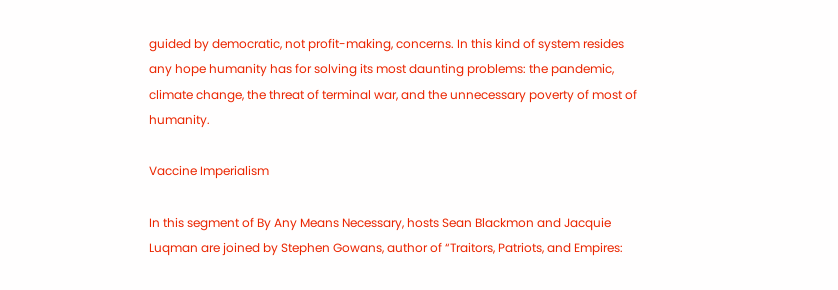guided by democratic, not profit-making, concerns. In this kind of system resides any hope humanity has for solving its most daunting problems: the pandemic, climate change, the threat of terminal war, and the unnecessary poverty of most of humanity.

Vaccine Imperialism

In this segment of By Any Means Necessary, hosts Sean Blackmon and Jacquie Luqman are joined by Stephen Gowans, author of “Traitors, Patriots, and Empires: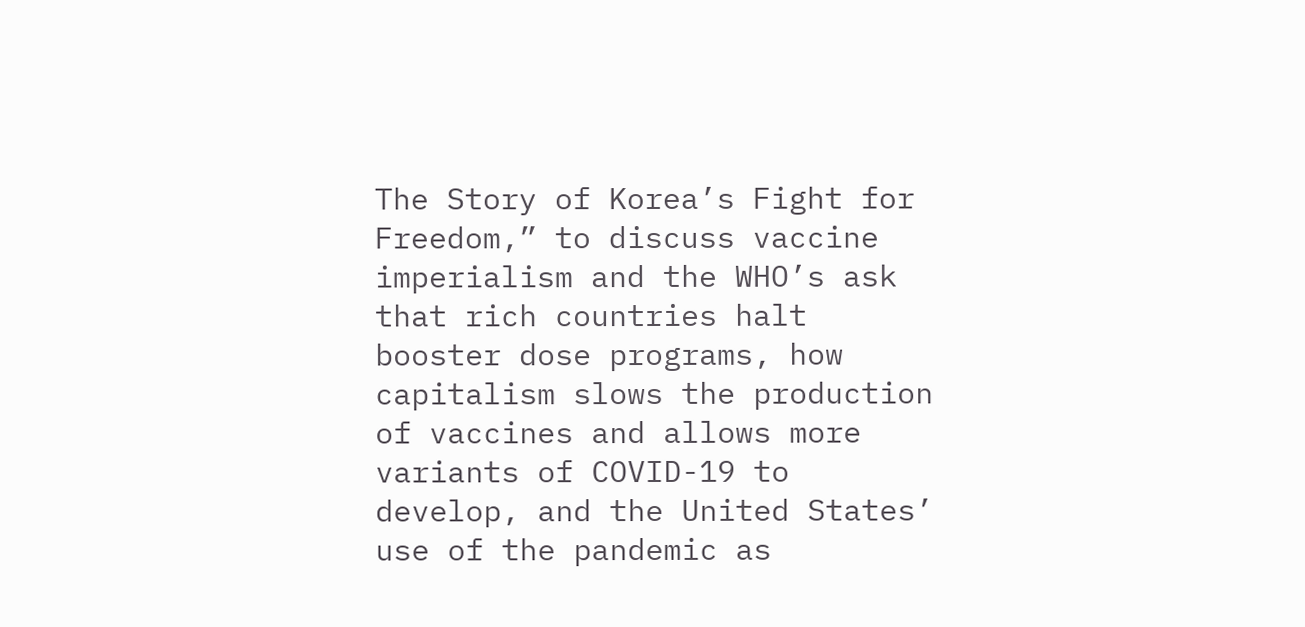The Story of Korea’s Fight for Freedom,” to discuss vaccine imperialism and the WHO’s ask that rich countries halt booster dose programs, how capitalism slows the production of vaccines and allows more variants of COVID-19 to develop, and the United States’ use of the pandemic as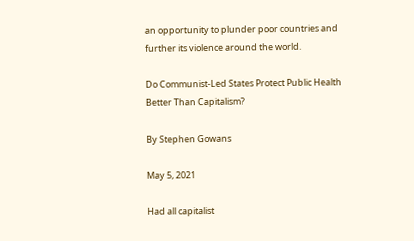an opportunity to plunder poor countries and further its violence around the world.

Do Communist-Led States Protect Public Health Better Than Capitalism?

By Stephen Gowans

May 5, 2021

Had all capitalist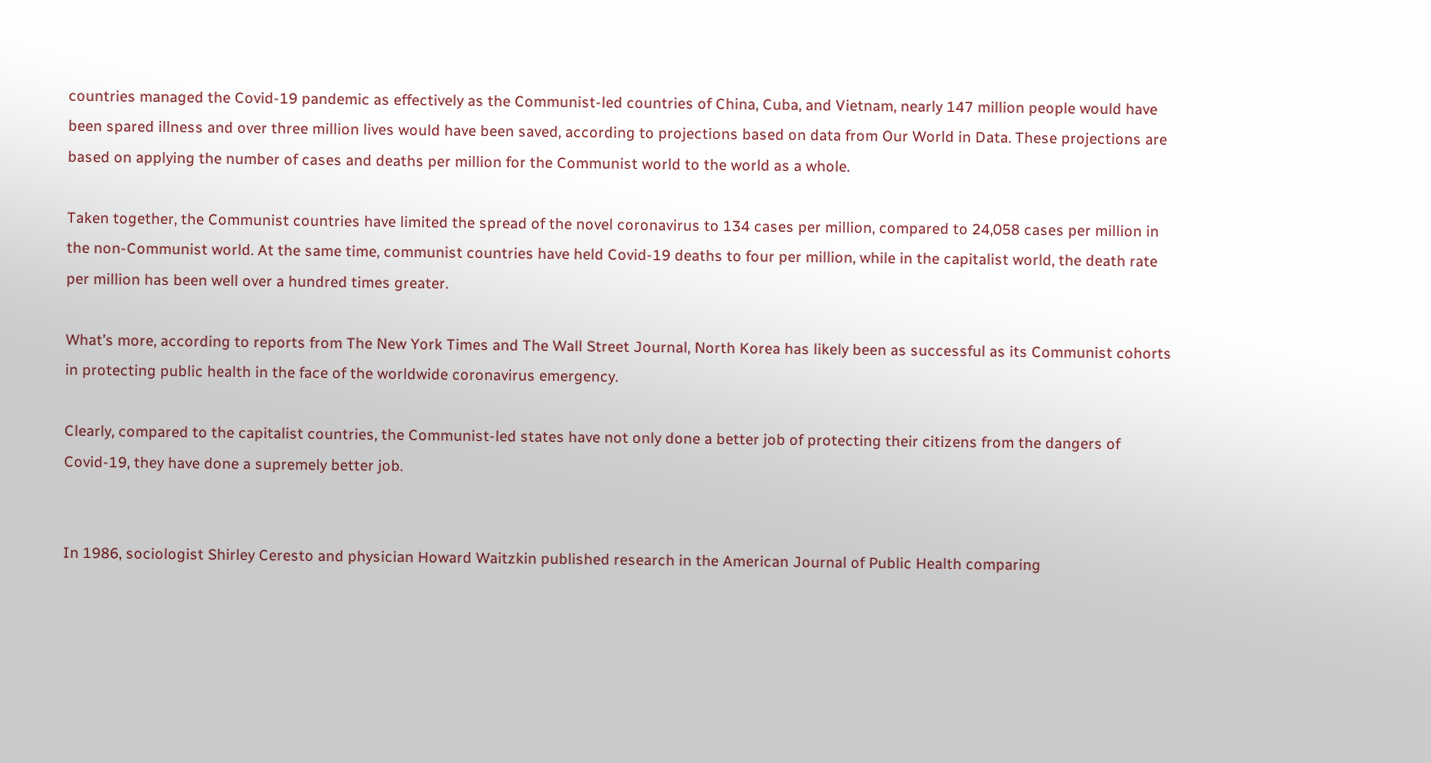countries managed the Covid-19 pandemic as effectively as the Communist-led countries of China, Cuba, and Vietnam, nearly 147 million people would have been spared illness and over three million lives would have been saved, according to projections based on data from Our World in Data. These projections are based on applying the number of cases and deaths per million for the Communist world to the world as a whole.

Taken together, the Communist countries have limited the spread of the novel coronavirus to 134 cases per million, compared to 24,058 cases per million in the non-Communist world. At the same time, communist countries have held Covid-19 deaths to four per million, while in the capitalist world, the death rate per million has been well over a hundred times greater.

What’s more, according to reports from The New York Times and The Wall Street Journal, North Korea has likely been as successful as its Communist cohorts in protecting public health in the face of the worldwide coronavirus emergency.

Clearly, compared to the capitalist countries, the Communist-led states have not only done a better job of protecting their citizens from the dangers of Covid-19, they have done a supremely better job.


In 1986, sociologist Shirley Ceresto and physician Howard Waitzkin published research in the American Journal of Public Health comparing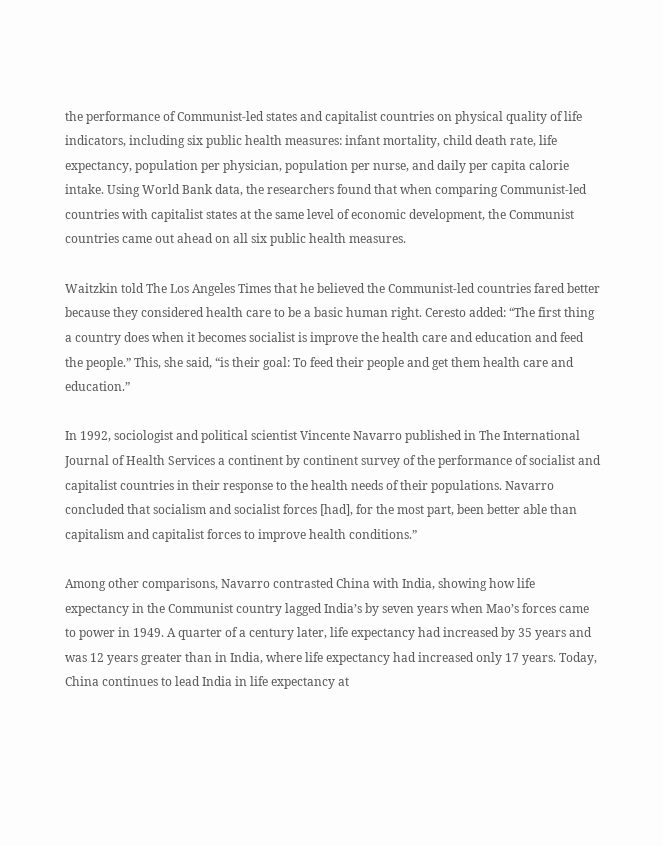the performance of Communist-led states and capitalist countries on physical quality of life indicators, including six public health measures: infant mortality, child death rate, life expectancy, population per physician, population per nurse, and daily per capita calorie intake. Using World Bank data, the researchers found that when comparing Communist-led countries with capitalist states at the same level of economic development, the Communist countries came out ahead on all six public health measures.

Waitzkin told The Los Angeles Times that he believed the Communist-led countries fared better because they considered health care to be a basic human right. Ceresto added: “The first thing a country does when it becomes socialist is improve the health care and education and feed the people.” This, she said, “is their goal: To feed their people and get them health care and education.”

In 1992, sociologist and political scientist Vincente Navarro published in The International Journal of Health Services a continent by continent survey of the performance of socialist and capitalist countries in their response to the health needs of their populations. Navarro concluded that socialism and socialist forces [had], for the most part, been better able than capitalism and capitalist forces to improve health conditions.”

Among other comparisons, Navarro contrasted China with India, showing how life expectancy in the Communist country lagged India’s by seven years when Mao’s forces came to power in 1949. A quarter of a century later, life expectancy had increased by 35 years and was 12 years greater than in India, where life expectancy had increased only 17 years. Today, China continues to lead India in life expectancy at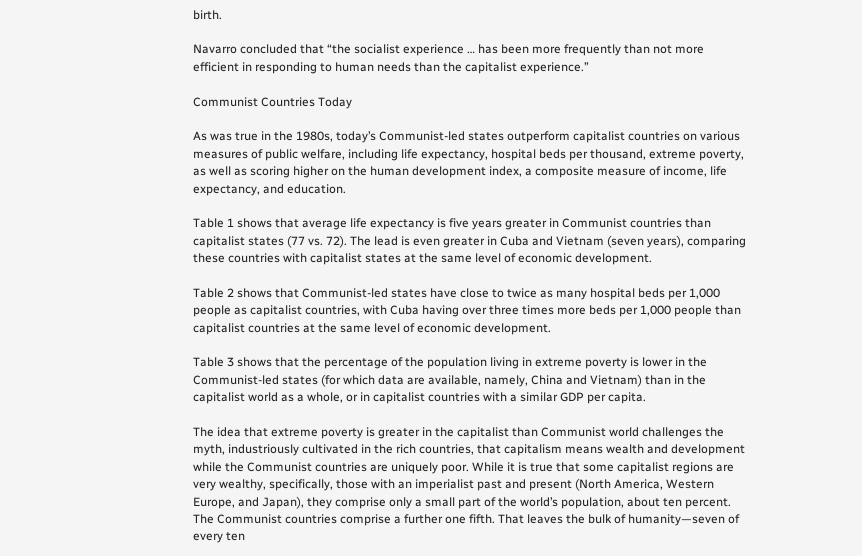birth.

Navarro concluded that “the socialist experience … has been more frequently than not more efficient in responding to human needs than the capitalist experience.”

Communist Countries Today

As was true in the 1980s, today’s Communist-led states outperform capitalist countries on various measures of public welfare, including life expectancy, hospital beds per thousand, extreme poverty, as well as scoring higher on the human development index, a composite measure of income, life expectancy, and education.

Table 1 shows that average life expectancy is five years greater in Communist countries than capitalist states (77 vs. 72). The lead is even greater in Cuba and Vietnam (seven years), comparing these countries with capitalist states at the same level of economic development.

Table 2 shows that Communist-led states have close to twice as many hospital beds per 1,000 people as capitalist countries, with Cuba having over three times more beds per 1,000 people than capitalist countries at the same level of economic development.

Table 3 shows that the percentage of the population living in extreme poverty is lower in the Communist-led states (for which data are available, namely, China and Vietnam) than in the capitalist world as a whole, or in capitalist countries with a similar GDP per capita.

The idea that extreme poverty is greater in the capitalist than Communist world challenges the myth, industriously cultivated in the rich countries, that capitalism means wealth and development while the Communist countries are uniquely poor. While it is true that some capitalist regions are very wealthy, specifically, those with an imperialist past and present (North America, Western Europe, and Japan), they comprise only a small part of the world’s population, about ten percent. The Communist countries comprise a further one fifth. That leaves the bulk of humanity—seven of every ten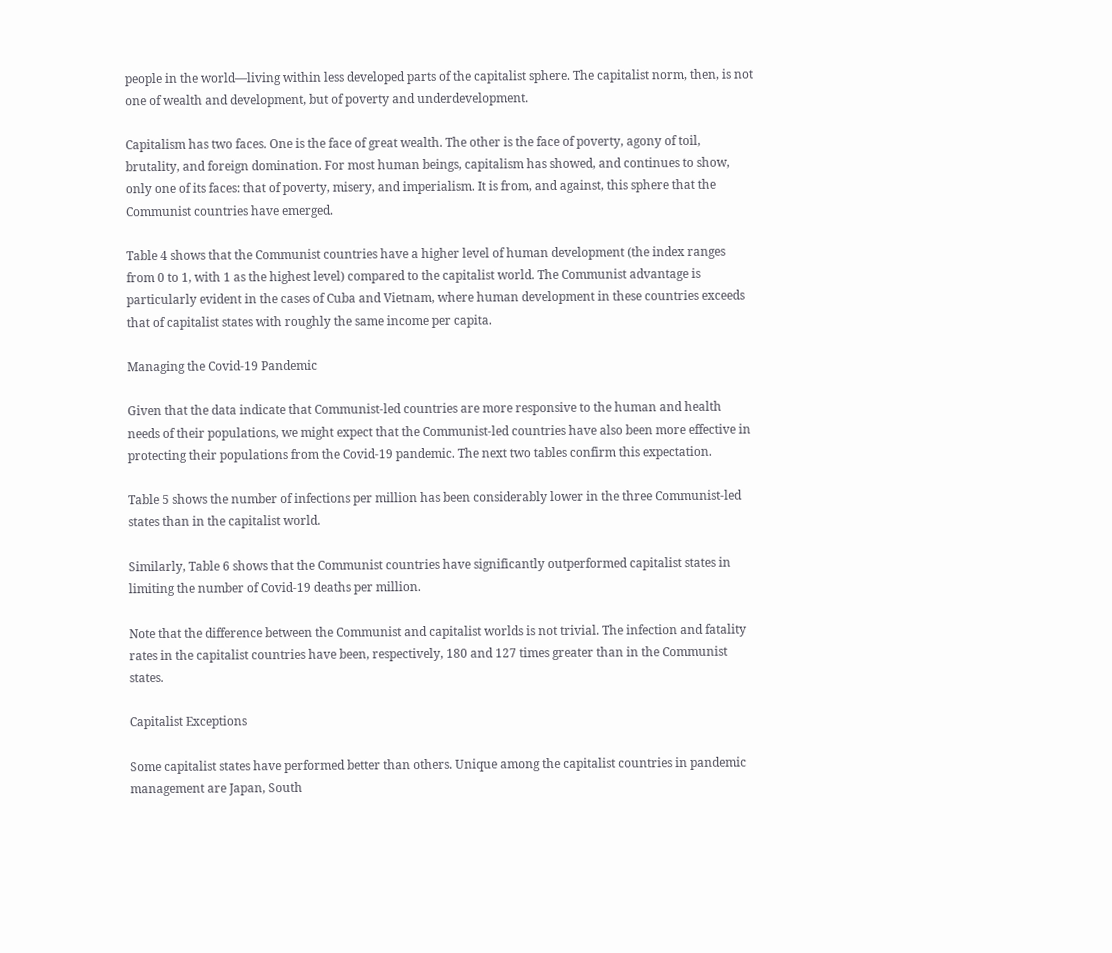people in the world—living within less developed parts of the capitalist sphere. The capitalist norm, then, is not one of wealth and development, but of poverty and underdevelopment.

Capitalism has two faces. One is the face of great wealth. The other is the face of poverty, agony of toil, brutality, and foreign domination. For most human beings, capitalism has showed, and continues to show, only one of its faces: that of poverty, misery, and imperialism. It is from, and against, this sphere that the Communist countries have emerged.

Table 4 shows that the Communist countries have a higher level of human development (the index ranges from 0 to 1, with 1 as the highest level) compared to the capitalist world. The Communist advantage is particularly evident in the cases of Cuba and Vietnam, where human development in these countries exceeds that of capitalist states with roughly the same income per capita.

Managing the Covid-19 Pandemic

Given that the data indicate that Communist-led countries are more responsive to the human and health needs of their populations, we might expect that the Communist-led countries have also been more effective in protecting their populations from the Covid-19 pandemic. The next two tables confirm this expectation.

Table 5 shows the number of infections per million has been considerably lower in the three Communist-led states than in the capitalist world.

Similarly, Table 6 shows that the Communist countries have significantly outperformed capitalist states in limiting the number of Covid-19 deaths per million.

Note that the difference between the Communist and capitalist worlds is not trivial. The infection and fatality rates in the capitalist countries have been, respectively, 180 and 127 times greater than in the Communist states.

Capitalist Exceptions

Some capitalist states have performed better than others. Unique among the capitalist countries in pandemic management are Japan, South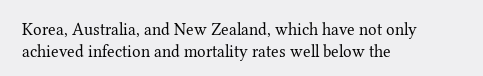Korea, Australia, and New Zealand, which have not only achieved infection and mortality rates well below the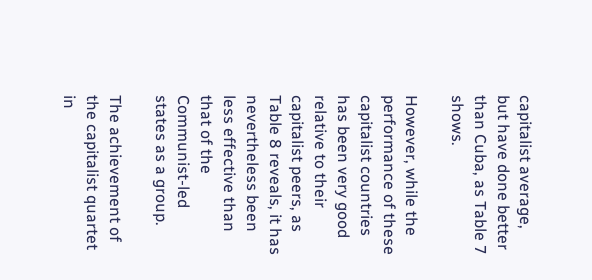capitalist average, but have done better than Cuba, as Table 7 shows.

However, while the performance of these capitalist countries has been very good relative to their capitalist peers, as Table 8 reveals, it has nevertheless been less effective than that of the Communist-led states as a group.

The achievement of the capitalist quartet in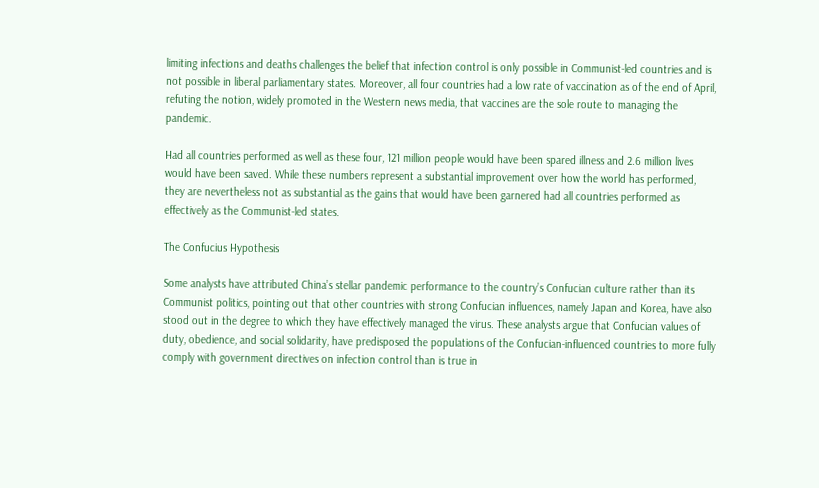limiting infections and deaths challenges the belief that infection control is only possible in Communist-led countries and is not possible in liberal parliamentary states. Moreover, all four countries had a low rate of vaccination as of the end of April, refuting the notion, widely promoted in the Western news media, that vaccines are the sole route to managing the pandemic.

Had all countries performed as well as these four, 121 million people would have been spared illness and 2.6 million lives would have been saved. While these numbers represent a substantial improvement over how the world has performed, they are nevertheless not as substantial as the gains that would have been garnered had all countries performed as effectively as the Communist-led states.

The Confucius Hypothesis

Some analysts have attributed China’s stellar pandemic performance to the country’s Confucian culture rather than its Communist politics, pointing out that other countries with strong Confucian influences, namely Japan and Korea, have also stood out in the degree to which they have effectively managed the virus. These analysts argue that Confucian values of duty, obedience, and social solidarity, have predisposed the populations of the Confucian-influenced countries to more fully comply with government directives on infection control than is true in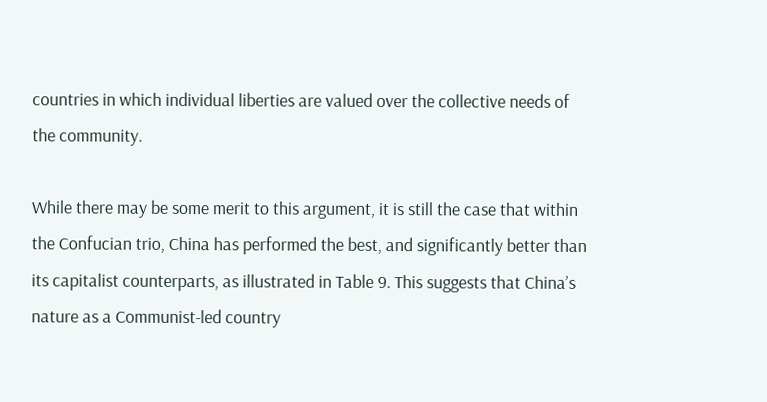countries in which individual liberties are valued over the collective needs of the community.

While there may be some merit to this argument, it is still the case that within the Confucian trio, China has performed the best, and significantly better than its capitalist counterparts, as illustrated in Table 9. This suggests that China’s nature as a Communist-led country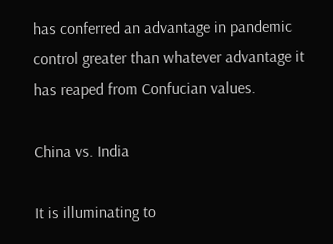has conferred an advantage in pandemic control greater than whatever advantage it has reaped from Confucian values.

China vs. India

It is illuminating to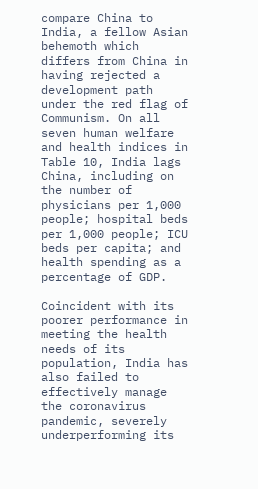compare China to India, a fellow Asian behemoth which differs from China in having rejected a development path under the red flag of Communism. On all seven human welfare and health indices in Table 10, India lags China, including on the number of physicians per 1,000 people; hospital beds per 1,000 people; ICU beds per capita; and health spending as a percentage of GDP.

Coincident with its poorer performance in meeting the health needs of its population, India has also failed to effectively manage the coronavirus pandemic, severely underperforming its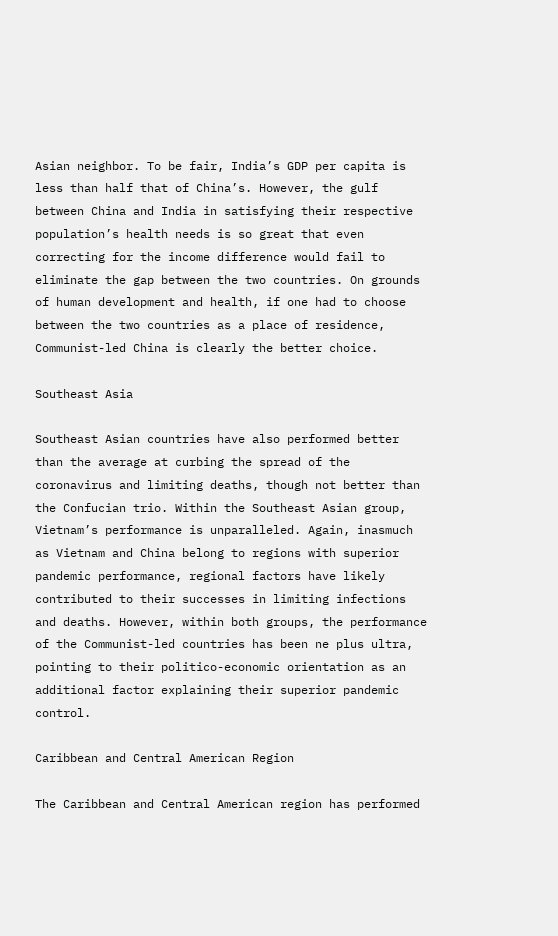Asian neighbor. To be fair, India’s GDP per capita is less than half that of China’s. However, the gulf between China and India in satisfying their respective population’s health needs is so great that even correcting for the income difference would fail to eliminate the gap between the two countries. On grounds of human development and health, if one had to choose between the two countries as a place of residence, Communist-led China is clearly the better choice.

Southeast Asia

Southeast Asian countries have also performed better than the average at curbing the spread of the coronavirus and limiting deaths, though not better than the Confucian trio. Within the Southeast Asian group, Vietnam’s performance is unparalleled. Again, inasmuch as Vietnam and China belong to regions with superior pandemic performance, regional factors have likely contributed to their successes in limiting infections and deaths. However, within both groups, the performance of the Communist-led countries has been ne plus ultra, pointing to their politico-economic orientation as an additional factor explaining their superior pandemic control.

Caribbean and Central American Region

The Caribbean and Central American region has performed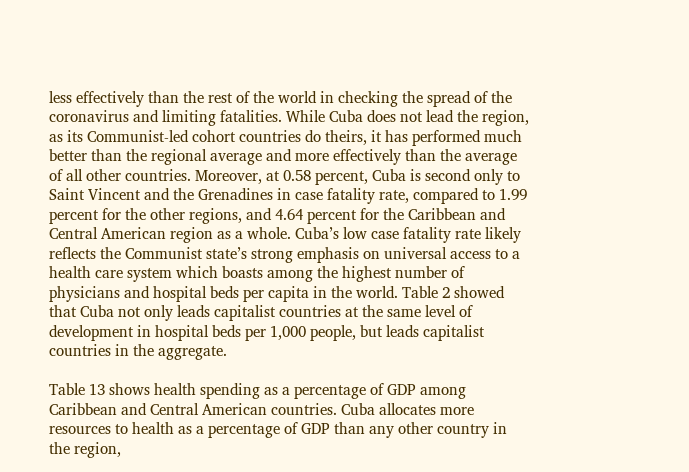less effectively than the rest of the world in checking the spread of the coronavirus and limiting fatalities. While Cuba does not lead the region, as its Communist-led cohort countries do theirs, it has performed much better than the regional average and more effectively than the average of all other countries. Moreover, at 0.58 percent, Cuba is second only to Saint Vincent and the Grenadines in case fatality rate, compared to 1.99 percent for the other regions, and 4.64 percent for the Caribbean and Central American region as a whole. Cuba’s low case fatality rate likely reflects the Communist state’s strong emphasis on universal access to a health care system which boasts among the highest number of physicians and hospital beds per capita in the world. Table 2 showed that Cuba not only leads capitalist countries at the same level of development in hospital beds per 1,000 people, but leads capitalist countries in the aggregate.

Table 13 shows health spending as a percentage of GDP among Caribbean and Central American countries. Cuba allocates more resources to health as a percentage of GDP than any other country in the region,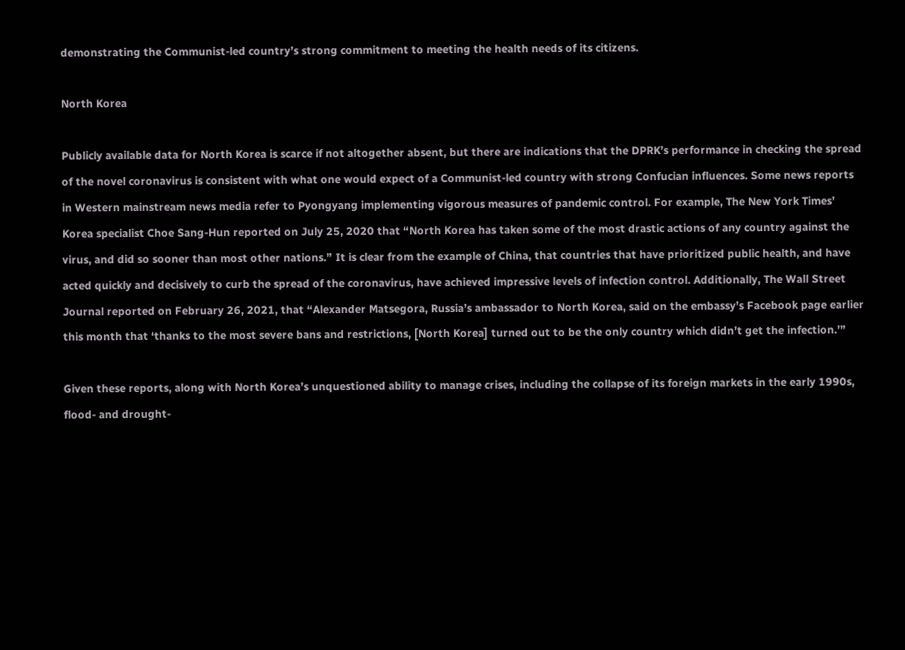demonstrating the Communist-led country’s strong commitment to meeting the health needs of its citizens.

North Korea

Publicly available data for North Korea is scarce if not altogether absent, but there are indications that the DPRK’s performance in checking the spread of the novel coronavirus is consistent with what one would expect of a Communist-led country with strong Confucian influences. Some news reports in Western mainstream news media refer to Pyongyang implementing vigorous measures of pandemic control. For example, The New York Times’ Korea specialist Choe Sang-Hun reported on July 25, 2020 that “North Korea has taken some of the most drastic actions of any country against the virus, and did so sooner than most other nations.” It is clear from the example of China, that countries that have prioritized public health, and have acted quickly and decisively to curb the spread of the coronavirus, have achieved impressive levels of infection control. Additionally, The Wall Street Journal reported on February 26, 2021, that “Alexander Matsegora, Russia’s ambassador to North Korea, said on the embassy’s Facebook page earlier this month that ‘thanks to the most severe bans and restrictions, [North Korea] turned out to be the only country which didn’t get the infection.’”

Given these reports, along with North Korea’s unquestioned ability to manage crises, including the collapse of its foreign markets in the early 1990s, flood- and drought-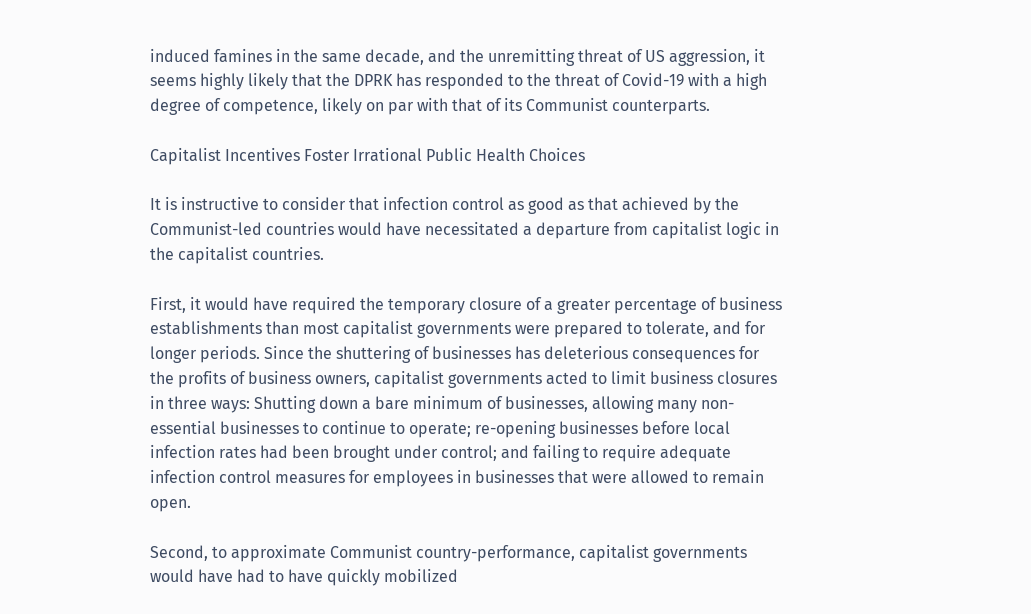induced famines in the same decade, and the unremitting threat of US aggression, it seems highly likely that the DPRK has responded to the threat of Covid-19 with a high degree of competence, likely on par with that of its Communist counterparts.

Capitalist Incentives Foster Irrational Public Health Choices

It is instructive to consider that infection control as good as that achieved by the Communist-led countries would have necessitated a departure from capitalist logic in the capitalist countries.

First, it would have required the temporary closure of a greater percentage of business establishments than most capitalist governments were prepared to tolerate, and for longer periods. Since the shuttering of businesses has deleterious consequences for the profits of business owners, capitalist governments acted to limit business closures in three ways: Shutting down a bare minimum of businesses, allowing many non-essential businesses to continue to operate; re-opening businesses before local infection rates had been brought under control; and failing to require adequate infection control measures for employees in businesses that were allowed to remain open.

Second, to approximate Communist country-performance, capitalist governments would have had to have quickly mobilized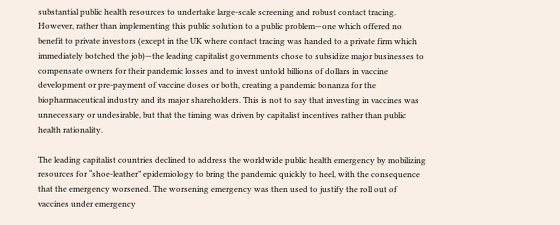substantial public health resources to undertake large-scale screening and robust contact tracing. However, rather than implementing this public solution to a public problem—one which offered no benefit to private investors (except in the UK where contact tracing was handed to a private firm which immediately botched the job)—the leading capitalist governments chose to subsidize major businesses to compensate owners for their pandemic losses and to invest untold billions of dollars in vaccine development or pre-payment of vaccine doses or both, creating a pandemic bonanza for the biopharmaceutical industry and its major shareholders. This is not to say that investing in vaccines was unnecessary or undesirable, but that the timing was driven by capitalist incentives rather than public health rationality.

The leading capitalist countries declined to address the worldwide public health emergency by mobilizing resources for “shoe-leather” epidemiology to bring the pandemic quickly to heel, with the consequence that the emergency worsened. The worsening emergency was then used to justify the roll out of vaccines under emergency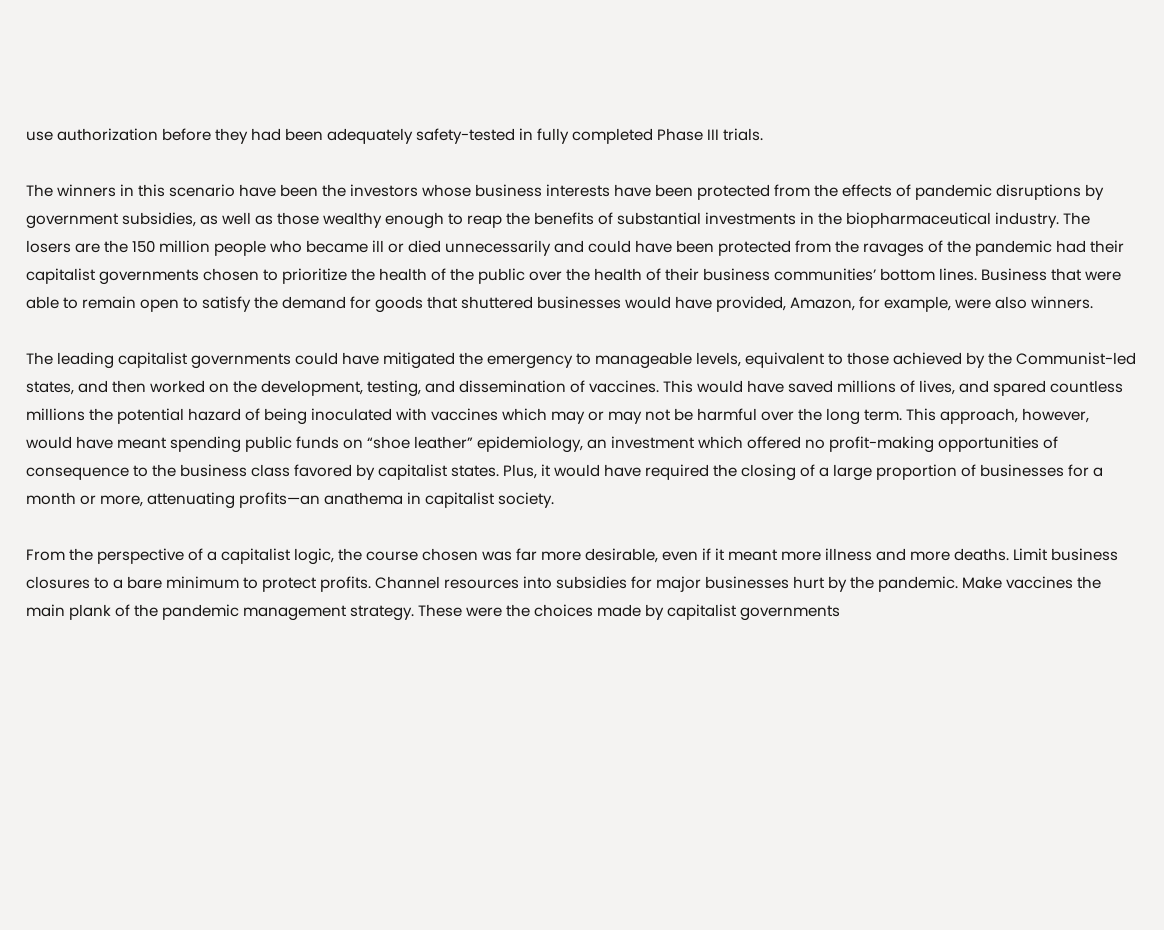use authorization before they had been adequately safety-tested in fully completed Phase III trials.

The winners in this scenario have been the investors whose business interests have been protected from the effects of pandemic disruptions by government subsidies, as well as those wealthy enough to reap the benefits of substantial investments in the biopharmaceutical industry. The losers are the 150 million people who became ill or died unnecessarily and could have been protected from the ravages of the pandemic had their capitalist governments chosen to prioritize the health of the public over the health of their business communities’ bottom lines. Business that were able to remain open to satisfy the demand for goods that shuttered businesses would have provided, Amazon, for example, were also winners.

The leading capitalist governments could have mitigated the emergency to manageable levels, equivalent to those achieved by the Communist-led states, and then worked on the development, testing, and dissemination of vaccines. This would have saved millions of lives, and spared countless millions the potential hazard of being inoculated with vaccines which may or may not be harmful over the long term. This approach, however, would have meant spending public funds on “shoe leather” epidemiology, an investment which offered no profit-making opportunities of consequence to the business class favored by capitalist states. Plus, it would have required the closing of a large proportion of businesses for a month or more, attenuating profits—an anathema in capitalist society.

From the perspective of a capitalist logic, the course chosen was far more desirable, even if it meant more illness and more deaths. Limit business closures to a bare minimum to protect profits. Channel resources into subsidies for major businesses hurt by the pandemic. Make vaccines the main plank of the pandemic management strategy. These were the choices made by capitalist governments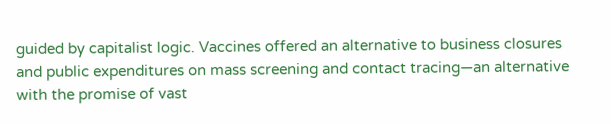guided by capitalist logic. Vaccines offered an alternative to business closures and public expenditures on mass screening and contact tracing—an alternative with the promise of vast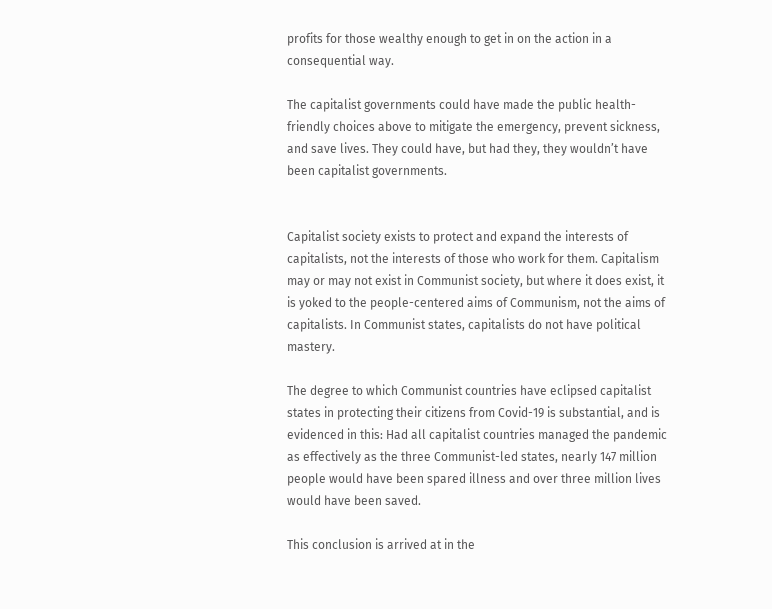profits for those wealthy enough to get in on the action in a consequential way.

The capitalist governments could have made the public health-friendly choices above to mitigate the emergency, prevent sickness, and save lives. They could have, but had they, they wouldn’t have been capitalist governments.


Capitalist society exists to protect and expand the interests of capitalists, not the interests of those who work for them. Capitalism may or may not exist in Communist society, but where it does exist, it is yoked to the people-centered aims of Communism, not the aims of capitalists. In Communist states, capitalists do not have political mastery.

The degree to which Communist countries have eclipsed capitalist states in protecting their citizens from Covid-19 is substantial, and is evidenced in this: Had all capitalist countries managed the pandemic as effectively as the three Communist-led states, nearly 147 million people would have been spared illness and over three million lives would have been saved.

This conclusion is arrived at in the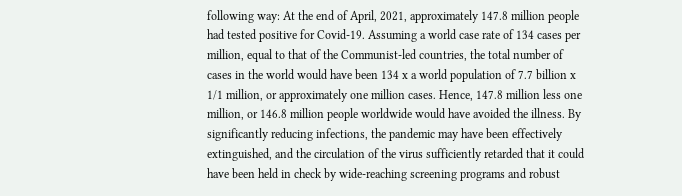following way: At the end of April, 2021, approximately 147.8 million people had tested positive for Covid-19. Assuming a world case rate of 134 cases per million, equal to that of the Communist-led countries, the total number of cases in the world would have been 134 x a world population of 7.7 billion x 1/1 million, or approximately one million cases. Hence, 147.8 million less one million, or 146.8 million people worldwide would have avoided the illness. By significantly reducing infections, the pandemic may have been effectively extinguished, and the circulation of the virus sufficiently retarded that it could have been held in check by wide-reaching screening programs and robust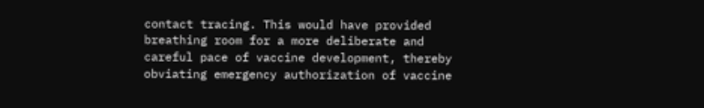contact tracing. This would have provided breathing room for a more deliberate and careful pace of vaccine development, thereby obviating emergency authorization of vaccine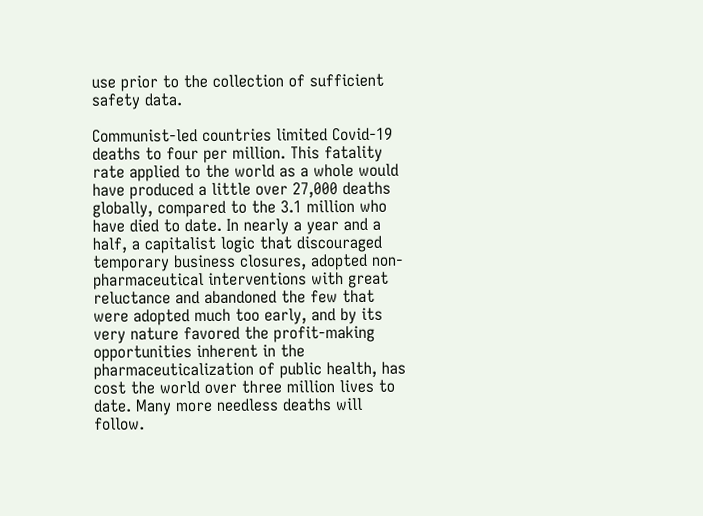use prior to the collection of sufficient safety data.

Communist-led countries limited Covid-19 deaths to four per million. This fatality rate applied to the world as a whole would have produced a little over 27,000 deaths globally, compared to the 3.1 million who have died to date. In nearly a year and a half, a capitalist logic that discouraged temporary business closures, adopted non-pharmaceutical interventions with great reluctance and abandoned the few that were adopted much too early, and by its very nature favored the profit-making opportunities inherent in the pharmaceuticalization of public health, has cost the world over three million lives to date. Many more needless deaths will follow.